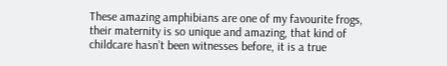These amazing amphibians are one of my favourite frogs, their maternity is so unique and amazing, that kind of childcare hasn’t been witnesses before, it is a true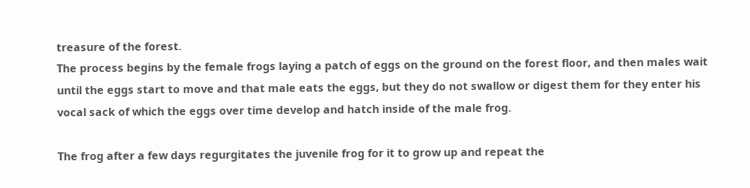treasure of the forest.
The process begins by the female frogs laying a patch of eggs on the ground on the forest floor, and then males wait until the eggs start to move and that male eats the eggs, but they do not swallow or digest them for they enter his vocal sack of which the eggs over time develop and hatch inside of the male frog.

The frog after a few days regurgitates the juvenile frog for it to grow up and repeat the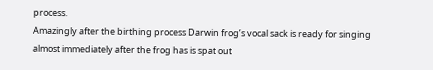process.
Amazingly after the birthing process Darwin frog’s vocal sack is ready for singing almost immediately after the frog has is spat out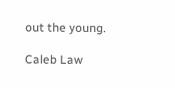out the young.

Caleb Law